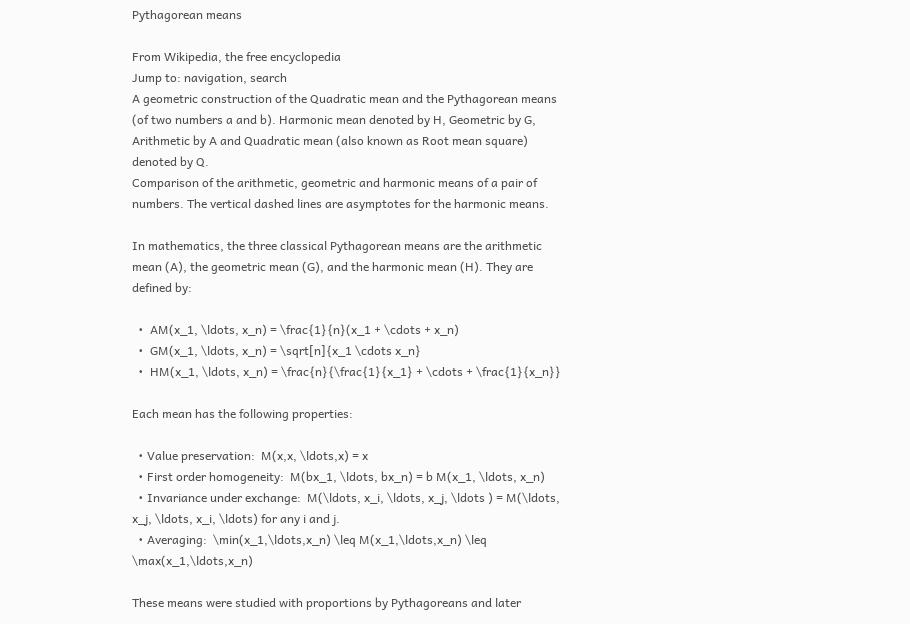Pythagorean means

From Wikipedia, the free encyclopedia
Jump to: navigation, search
A geometric construction of the Quadratic mean and the Pythagorean means (of two numbers a and b). Harmonic mean denoted by H, Geometric by G, Arithmetic by A and Quadratic mean (also known as Root mean square) denoted by Q.
Comparison of the arithmetic, geometric and harmonic means of a pair of numbers. The vertical dashed lines are asymptotes for the harmonic means.

In mathematics, the three classical Pythagorean means are the arithmetic mean (A), the geometric mean (G), and the harmonic mean (H). They are defined by:

  •  AM(x_1, \ldots, x_n) = \frac{1}{n}(x_1 + \cdots + x_n)
  •  GM(x_1, \ldots, x_n) = \sqrt[n]{x_1 \cdots x_n}
  •  HM(x_1, \ldots, x_n) = \frac{n}{\frac{1}{x_1} + \cdots + \frac{1}{x_n}}

Each mean has the following properties:

  • Value preservation:  M(x,x, \ldots,x) = x
  • First order homogeneity:  M(bx_1, \ldots, bx_n) = b M(x_1, \ldots, x_n)
  • Invariance under exchange:  M(\ldots, x_i, \ldots, x_j, \ldots ) = M(\ldots, x_j, \ldots, x_i, \ldots) for any i and j.
  • Averaging:  \min(x_1,\ldots,x_n) \leq M(x_1,\ldots,x_n) \leq \max(x_1,\ldots,x_n)

These means were studied with proportions by Pythagoreans and later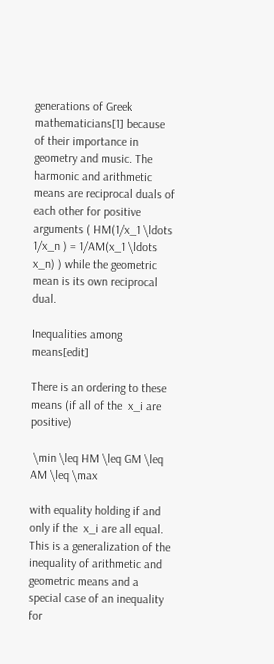generations of Greek mathematicians[1] because of their importance in geometry and music. The harmonic and arithmetic means are reciprocal duals of each other for positive arguments ( HM(1/x_1 \ldots 1/x_n ) = 1/AM(x_1 \ldots x_n) ) while the geometric mean is its own reciprocal dual.

Inequalities among means[edit]

There is an ordering to these means (if all of the  x_i are positive)

 \min \leq HM \leq GM \leq AM \leq \max

with equality holding if and only if the  x_i are all equal. This is a generalization of the inequality of arithmetic and geometric means and a special case of an inequality for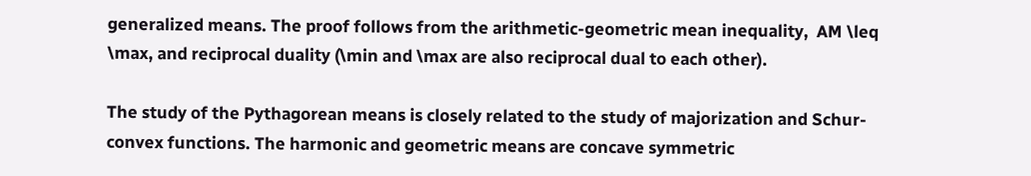generalized means. The proof follows from the arithmetic-geometric mean inequality,  AM \leq \max, and reciprocal duality (\min and \max are also reciprocal dual to each other).

The study of the Pythagorean means is closely related to the study of majorization and Schur-convex functions. The harmonic and geometric means are concave symmetric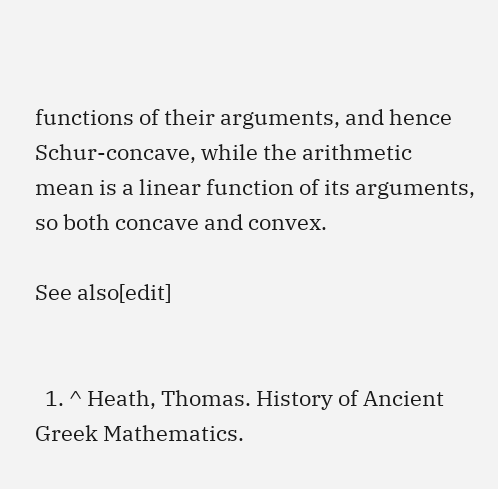functions of their arguments, and hence Schur-concave, while the arithmetic mean is a linear function of its arguments, so both concave and convex.

See also[edit]


  1. ^ Heath, Thomas. History of Ancient Greek Mathematics.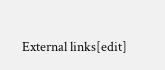External links[edit]